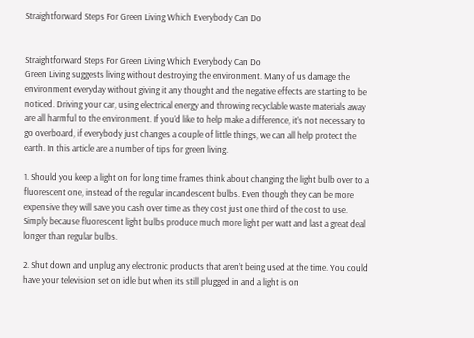Straightforward Steps For Green Living Which Everybody Can Do


Straightforward Steps For Green Living Which Everybody Can Do
Green Living suggests living without destroying the environment. Many of us damage the environment everyday without giving it any thought and the negative effects are starting to be noticed. Driving your car, using electrical energy and throwing recyclable waste materials away are all harmful to the environment. If you’d like to help make a difference, it’s not necessary to go overboard, if everybody just changes a couple of little things, we can all help protect the earth. In this article are a number of tips for green living.

1. Should you keep a light on for long time frames think about changing the light bulb over to a fluorescent one, instead of the regular incandescent bulbs. Even though they can be more expensive they will save you cash over time as they cost just one third of the cost to use. Simply because fluorescent light bulbs produce much more light per watt and last a great deal longer than regular bulbs.

2. Shut down and unplug any electronic products that aren’t being used at the time. You could have your television set on idle but when its still plugged in and a light is on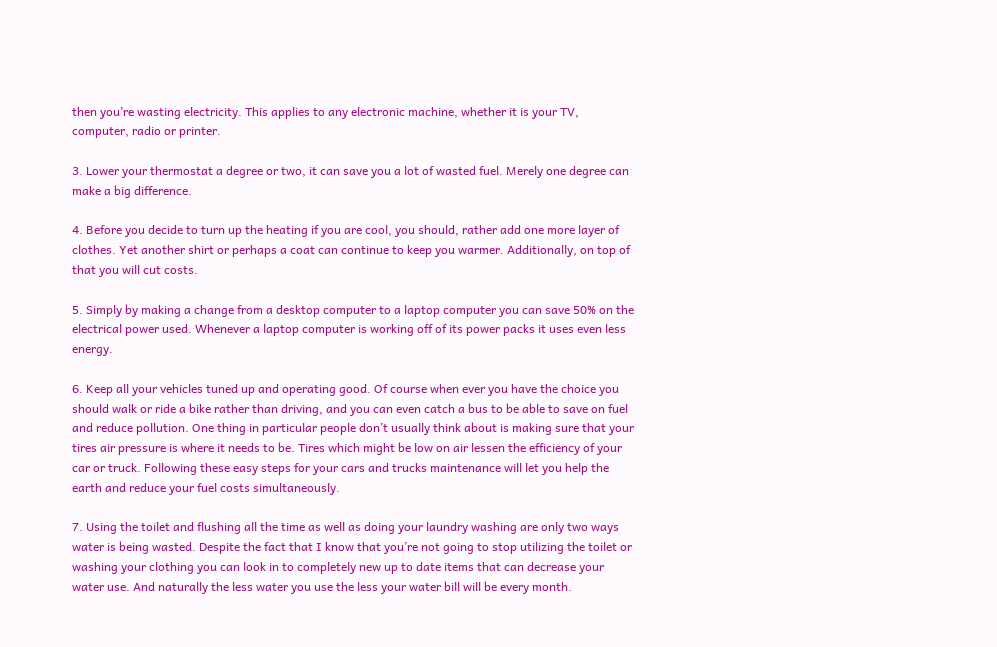then you’re wasting electricity. This applies to any electronic machine, whether it is your TV, computer, radio or printer.

3. Lower your thermostat a degree or two, it can save you a lot of wasted fuel. Merely one degree can make a big difference.

4. Before you decide to turn up the heating if you are cool, you should, rather add one more layer of clothes. Yet another shirt or perhaps a coat can continue to keep you warmer. Additionally, on top of that you will cut costs.

5. Simply by making a change from a desktop computer to a laptop computer you can save 50% on the electrical power used. Whenever a laptop computer is working off of its power packs it uses even less energy.

6. Keep all your vehicles tuned up and operating good. Of course when ever you have the choice you should walk or ride a bike rather than driving, and you can even catch a bus to be able to save on fuel and reduce pollution. One thing in particular people don’t usually think about is making sure that your tires air pressure is where it needs to be. Tires which might be low on air lessen the efficiency of your car or truck. Following these easy steps for your cars and trucks maintenance will let you help the earth and reduce your fuel costs simultaneously.

7. Using the toilet and flushing all the time as well as doing your laundry washing are only two ways water is being wasted. Despite the fact that I know that you’re not going to stop utilizing the toilet or washing your clothing you can look in to completely new up to date items that can decrease your water use. And naturally the less water you use the less your water bill will be every month.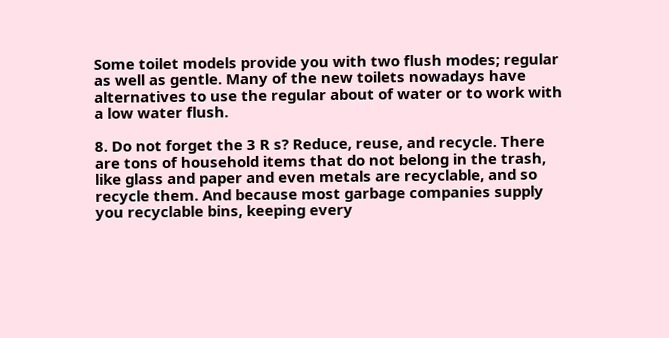Some toilet models provide you with two flush modes; regular as well as gentle. Many of the new toilets nowadays have alternatives to use the regular about of water or to work with a low water flush.

8. Do not forget the 3 R s? Reduce, reuse, and recycle. There are tons of household items that do not belong in the trash, like glass and paper and even metals are recyclable, and so recycle them. And because most garbage companies supply you recyclable bins, keeping every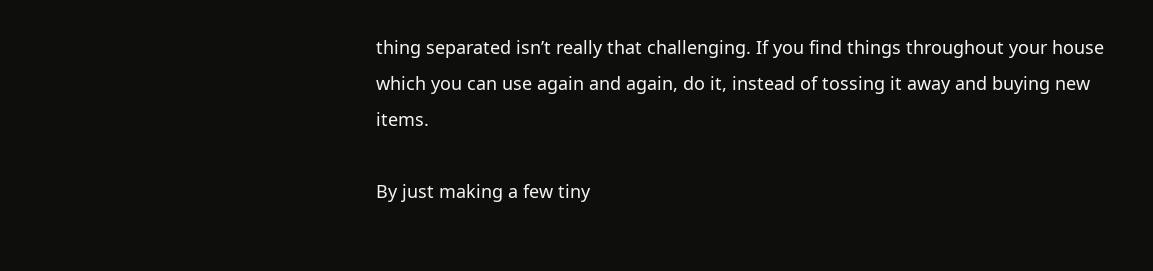thing separated isn’t really that challenging. If you find things throughout your house which you can use again and again, do it, instead of tossing it away and buying new items.

By just making a few tiny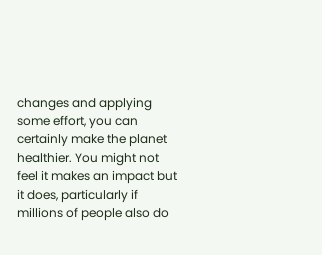changes and applying some effort, you can certainly make the planet healthier. You might not feel it makes an impact but it does, particularly if millions of people also do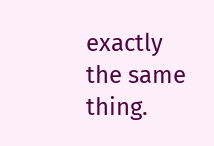exactly the same thing.